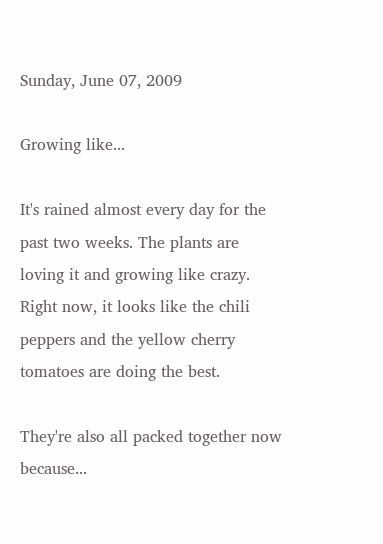Sunday, June 07, 2009

Growing like...

It's rained almost every day for the past two weeks. The plants are loving it and growing like crazy. Right now, it looks like the chili peppers and the yellow cherry tomatoes are doing the best.

They're also all packed together now because...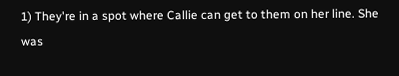1) They're in a spot where Callie can get to them on her line. She was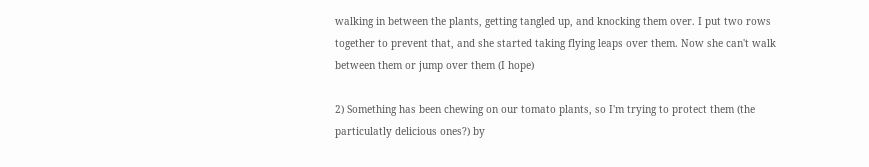walking in between the plants, getting tangled up, and knocking them over. I put two rows together to prevent that, and she started taking flying leaps over them. Now she can't walk between them or jump over them (I hope)

2) Something has been chewing on our tomato plants, so I'm trying to protect them (the particulatly delicious ones?) by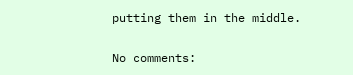putting them in the middle.

No comments: